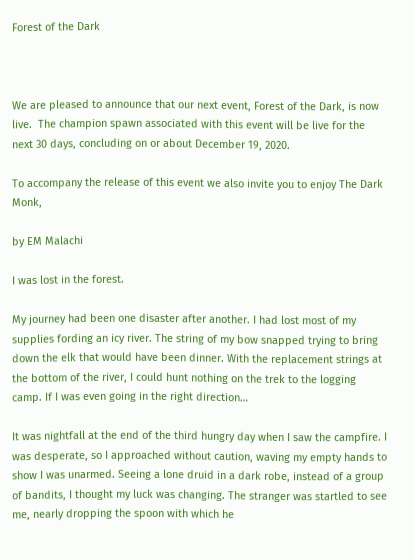Forest of the Dark



We are pleased to announce that our next event, Forest of the Dark, is now live.  The champion spawn associated with this event will be live for the next 30 days, concluding on or about December 19, 2020.

To accompany the release of this event we also invite you to enjoy The Dark Monk,

by EM Malachi

I was lost in the forest.

My journey had been one disaster after another. I had lost most of my supplies fording an icy river. The string of my bow snapped trying to bring down the elk that would have been dinner. With the replacement strings at the bottom of the river, I could hunt nothing on the trek to the logging camp. If I was even going in the right direction…

It was nightfall at the end of the third hungry day when I saw the campfire. I was desperate, so I approached without caution, waving my empty hands to show I was unarmed. Seeing a lone druid in a dark robe, instead of a group of bandits, I thought my luck was changing. The stranger was startled to see me, nearly dropping the spoon with which he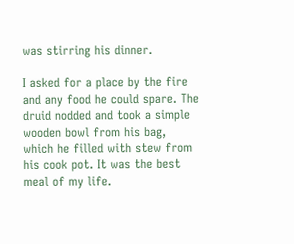was stirring his dinner.

I asked for a place by the fire and any food he could spare. The druid nodded and took a simple wooden bowl from his bag, which he filled with stew from his cook pot. It was the best meal of my life.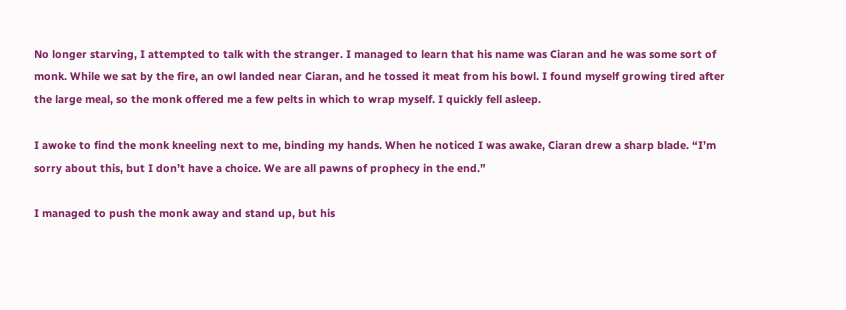No longer starving, I attempted to talk with the stranger. I managed to learn that his name was Ciaran and he was some sort of monk. While we sat by the fire, an owl landed near Ciaran, and he tossed it meat from his bowl. I found myself growing tired after the large meal, so the monk offered me a few pelts in which to wrap myself. I quickly fell asleep.

I awoke to find the monk kneeling next to me, binding my hands. When he noticed I was awake, Ciaran drew a sharp blade. “I’m sorry about this, but I don’t have a choice. We are all pawns of prophecy in the end.”

I managed to push the monk away and stand up, but his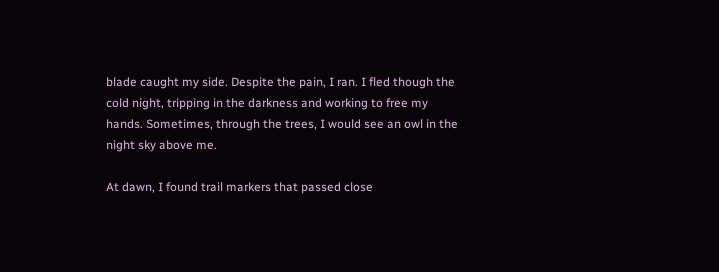blade caught my side. Despite the pain, I ran. I fled though the cold night, tripping in the darkness and working to free my hands. Sometimes, through the trees, I would see an owl in the night sky above me.

At dawn, I found trail markers that passed close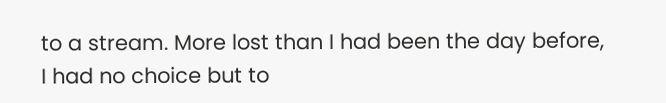to a stream. More lost than I had been the day before, I had no choice but to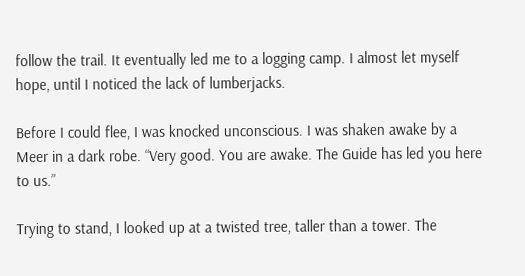follow the trail. It eventually led me to a logging camp. I almost let myself hope, until I noticed the lack of lumberjacks.

Before I could flee, I was knocked unconscious. I was shaken awake by a Meer in a dark robe. “Very good. You are awake. The Guide has led you here to us.”

Trying to stand, I looked up at a twisted tree, taller than a tower. The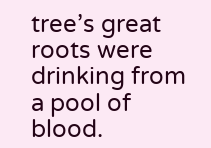tree’s great roots were drinking from a pool of blood.